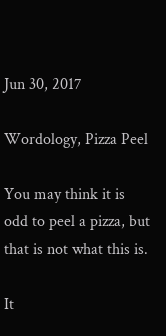Jun 30, 2017

Wordology, Pizza Peel

You may think it is odd to peel a pizza, but that is not what this is.

It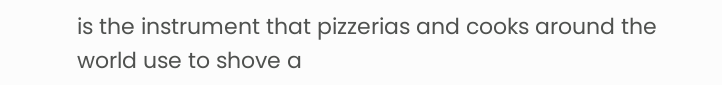is the instrument that pizzerias and cooks around the world use to shove a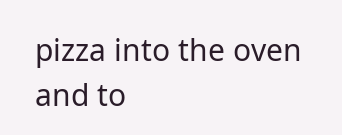pizza into the oven and to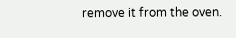remove it from the oven.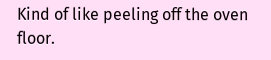Kind of like peeling off the oven floor.